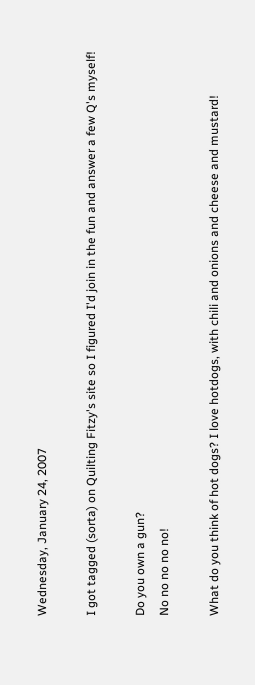Wednesday, January 24, 2007

I got tagged (sorta) on Quilting Fitzy's site so I figured I'd join in the fun and answer a few Q's myself!

Do you own a gun?
No no no no no!

What do you think of hot dogs? I love hotdogs, with chili and onions and cheese and mustard!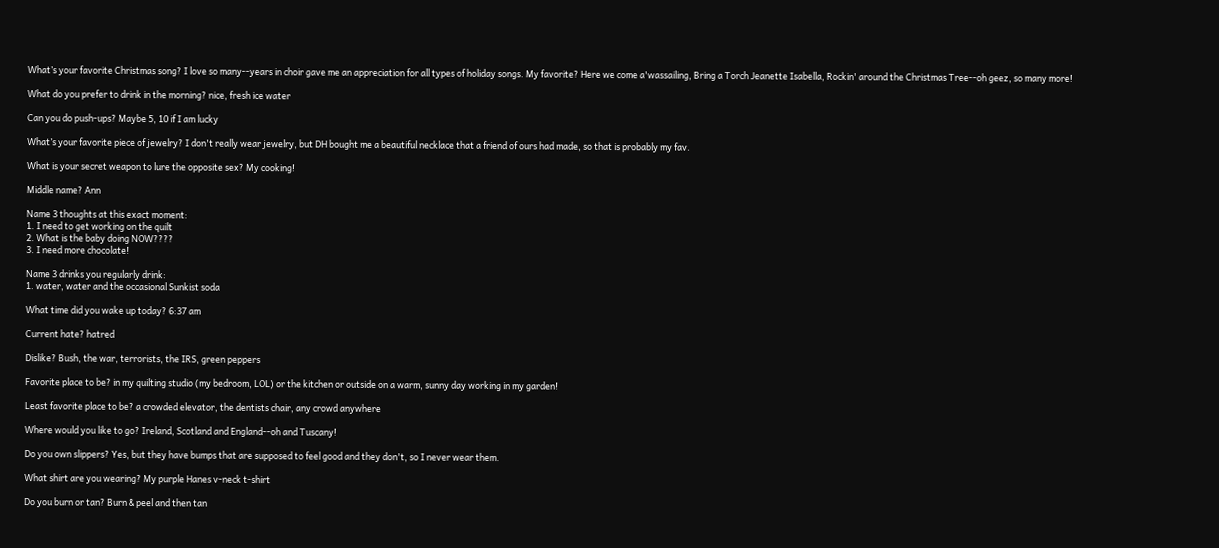What’s your favorite Christmas song? I love so many--years in choir gave me an appreciation for all types of holiday songs. My favorite? Here we come a'wassailing, Bring a Torch Jeanette Isabella, Rockin' around the Christmas Tree--oh geez, so many more!

What do you prefer to drink in the morning? nice, fresh ice water

Can you do push-ups? Maybe 5, 10 if I am lucky

What’s your favorite piece of jewelry? I don't really wear jewelry, but DH bought me a beautiful necklace that a friend of ours had made, so that is probably my fav.

What is your secret weapon to lure the opposite sex? My cooking!

Middle name? Ann

Name 3 thoughts at this exact moment:
1. I need to get working on the quilt
2. What is the baby doing NOW????
3. I need more chocolate!

Name 3 drinks you regularly drink:
1. water, water and the occasional Sunkist soda

What time did you wake up today? 6:37 am

Current hate? hatred

Dislike? Bush, the war, terrorists, the IRS, green peppers

Favorite place to be? in my quilting studio (my bedroom, LOL) or the kitchen or outside on a warm, sunny day working in my garden!

Least favorite place to be? a crowded elevator, the dentists chair, any crowd anywhere

Where would you like to go? Ireland, Scotland and England--oh and Tuscany!

Do you own slippers? Yes, but they have bumps that are supposed to feel good and they don't, so I never wear them.

What shirt are you wearing? My purple Hanes v-neck t-shirt

Do you burn or tan? Burn & peel and then tan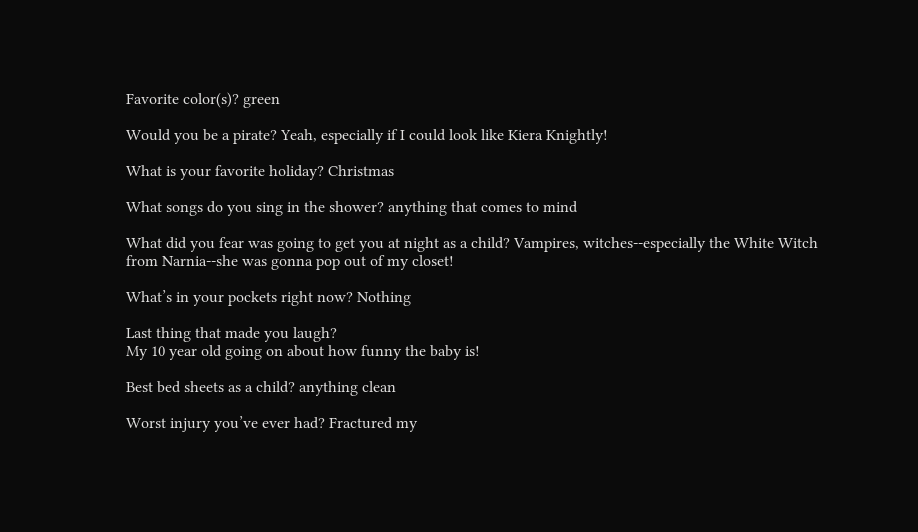Favorite color(s)? green

Would you be a pirate? Yeah, especially if I could look like Kiera Knightly!

What is your favorite holiday? Christmas

What songs do you sing in the shower? anything that comes to mind

What did you fear was going to get you at night as a child? Vampires, witches--especially the White Witch from Narnia--she was gonna pop out of my closet!

What’s in your pockets right now? Nothing

Last thing that made you laugh?
My 10 year old going on about how funny the baby is!

Best bed sheets as a child? anything clean

Worst injury you’ve ever had? Fractured my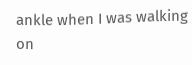ankle when I was walking on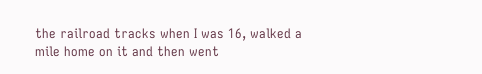the railroad tracks when I was 16, walked a mile home on it and then went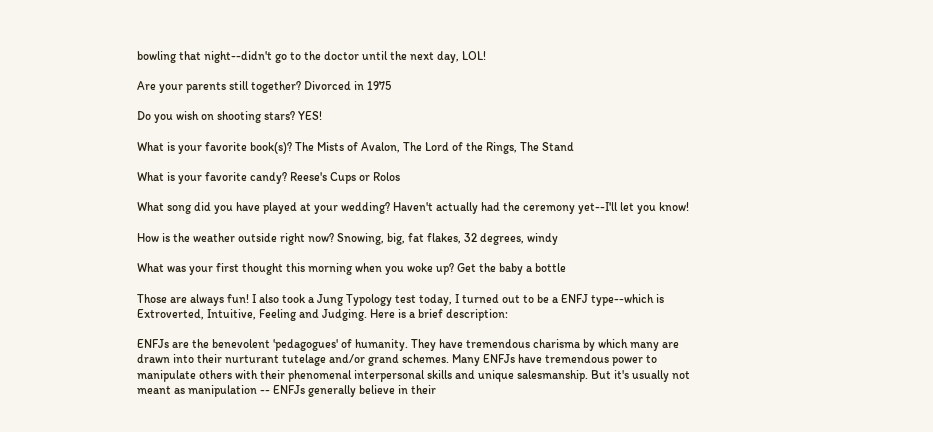bowling that night--didn't go to the doctor until the next day, LOL!

Are your parents still together? Divorced in 1975

Do you wish on shooting stars? YES!

What is your favorite book(s)? The Mists of Avalon, The Lord of the Rings, The Stand

What is your favorite candy? Reese's Cups or Rolos

What song did you have played at your wedding? Haven't actually had the ceremony yet--I'll let you know!

How is the weather outside right now? Snowing, big, fat flakes, 32 degrees, windy

What was your first thought this morning when you woke up? Get the baby a bottle

Those are always fun! I also took a Jung Typology test today, I turned out to be a ENFJ type--which is Extroverted, Intuitive, Feeling and Judging. Here is a brief description:

ENFJs are the benevolent 'pedagogues' of humanity. They have tremendous charisma by which many are drawn into their nurturant tutelage and/or grand schemes. Many ENFJs have tremendous power to manipulate others with their phenomenal interpersonal skills and unique salesmanship. But it's usually not meant as manipulation -- ENFJs generally believe in their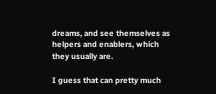dreams, and see themselves as helpers and enablers, which they usually are.

I guess that can pretty much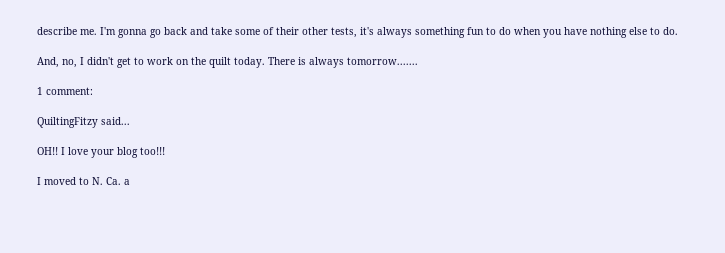describe me. I'm gonna go back and take some of their other tests, it's always something fun to do when you have nothing else to do.

And, no, I didn't get to work on the quilt today. There is always tomorrow.......

1 comment:

QuiltingFitzy said...

OH!! I love your blog too!!!

I moved to N. Ca. a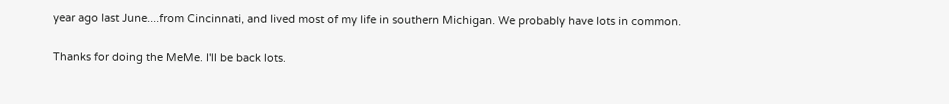year ago last June....from Cincinnati, and lived most of my life in southern Michigan. We probably have lots in common.

Thanks for doing the MeMe. I'll be back lots.